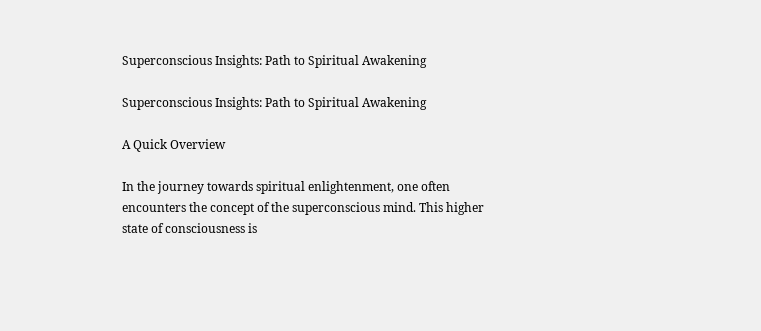Superconscious Insights: Path to Spiritual Awakening

Superconscious Insights: Path to Spiritual Awakening

A Quick Overview

In the journey towards spiritual enlightenment, one often encounters the concept of the superconscious mind. This higher state of consciousness is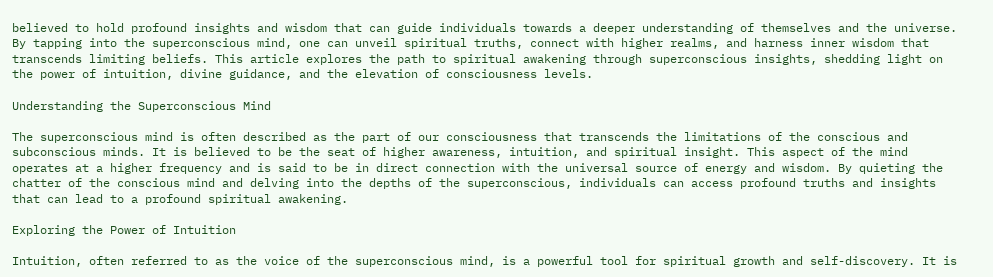believed to hold profound insights and wisdom that can guide individuals towards a deeper understanding of themselves and the universe. By tapping into the superconscious mind, one can unveil spiritual truths, connect with higher realms, and harness inner wisdom that transcends limiting beliefs. This article explores the path to spiritual awakening through superconscious insights, shedding light on the power of intuition, divine guidance, and the elevation of consciousness levels.

Understanding the Superconscious Mind

The superconscious mind is often described as the part of our consciousness that transcends the limitations of the conscious and subconscious minds. It is believed to be the seat of higher awareness, intuition, and spiritual insight. This aspect of the mind operates at a higher frequency and is said to be in direct connection with the universal source of energy and wisdom. By quieting the chatter of the conscious mind and delving into the depths of the superconscious, individuals can access profound truths and insights that can lead to a profound spiritual awakening.

Exploring the Power of Intuition

Intuition, often referred to as the voice of the superconscious mind, is a powerful tool for spiritual growth and self-discovery. It is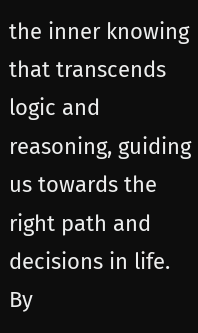the inner knowing that transcends logic and reasoning, guiding us towards the right path and decisions in life. By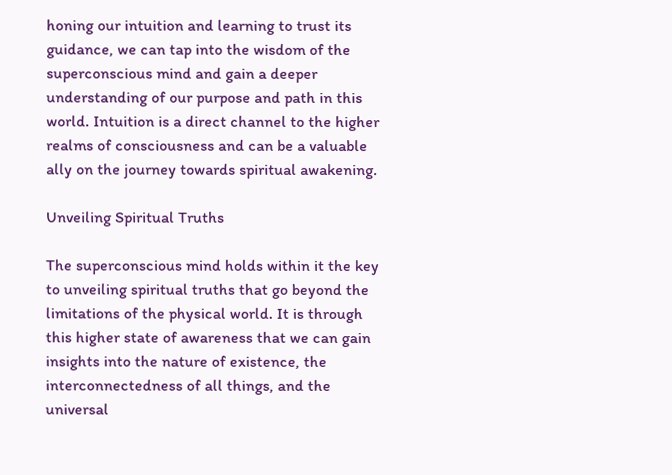honing our intuition and learning to trust its guidance, we can tap into the wisdom of the superconscious mind and gain a deeper understanding of our purpose and path in this world. Intuition is a direct channel to the higher realms of consciousness and can be a valuable ally on the journey towards spiritual awakening.

Unveiling Spiritual Truths

The superconscious mind holds within it the key to unveiling spiritual truths that go beyond the limitations of the physical world. It is through this higher state of awareness that we can gain insights into the nature of existence, the interconnectedness of all things, and the universal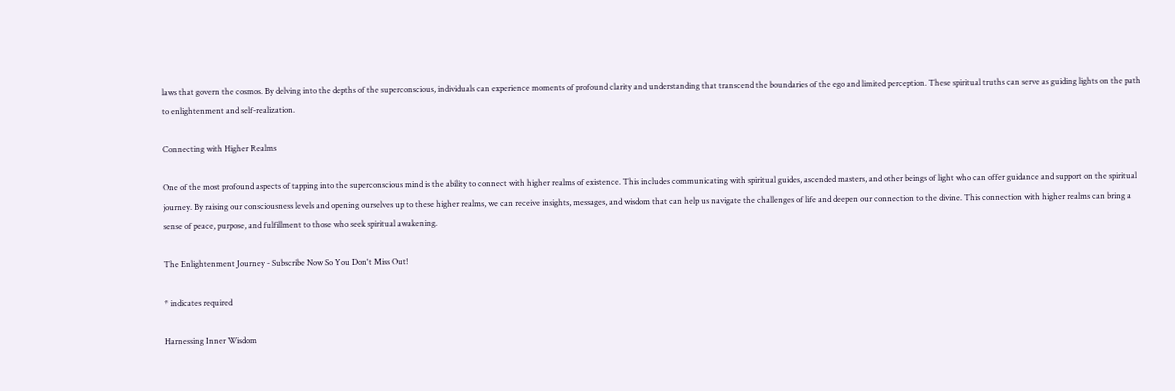laws that govern the cosmos. By delving into the depths of the superconscious, individuals can experience moments of profound clarity and understanding that transcend the boundaries of the ego and limited perception. These spiritual truths can serve as guiding lights on the path to enlightenment and self-realization.

Connecting with Higher Realms

One of the most profound aspects of tapping into the superconscious mind is the ability to connect with higher realms of existence. This includes communicating with spiritual guides, ascended masters, and other beings of light who can offer guidance and support on the spiritual journey. By raising our consciousness levels and opening ourselves up to these higher realms, we can receive insights, messages, and wisdom that can help us navigate the challenges of life and deepen our connection to the divine. This connection with higher realms can bring a sense of peace, purpose, and fulfillment to those who seek spiritual awakening.

The Enlightenment Journey - Subscribe Now So You Don't Miss Out!

* indicates required

Harnessing Inner Wisdom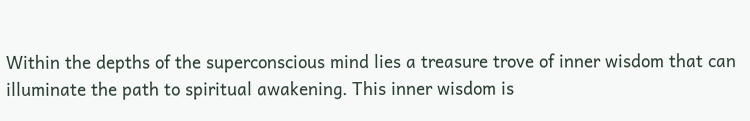Within the depths of the superconscious mind lies a treasure trove of inner wisdom that can illuminate the path to spiritual awakening. This inner wisdom is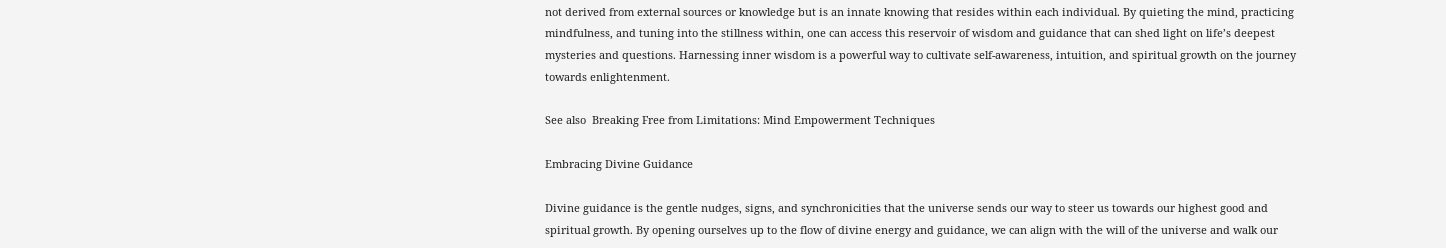not derived from external sources or knowledge but is an innate knowing that resides within each individual. By quieting the mind, practicing mindfulness, and tuning into the stillness within, one can access this reservoir of wisdom and guidance that can shed light on life’s deepest mysteries and questions. Harnessing inner wisdom is a powerful way to cultivate self-awareness, intuition, and spiritual growth on the journey towards enlightenment.

See also  Breaking Free from Limitations: Mind Empowerment Techniques

Embracing Divine Guidance

Divine guidance is the gentle nudges, signs, and synchronicities that the universe sends our way to steer us towards our highest good and spiritual growth. By opening ourselves up to the flow of divine energy and guidance, we can align with the will of the universe and walk our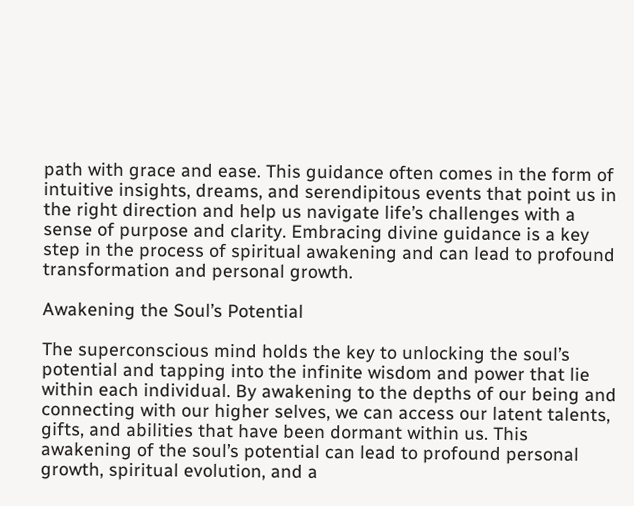path with grace and ease. This guidance often comes in the form of intuitive insights, dreams, and serendipitous events that point us in the right direction and help us navigate life’s challenges with a sense of purpose and clarity. Embracing divine guidance is a key step in the process of spiritual awakening and can lead to profound transformation and personal growth.

Awakening the Soul’s Potential

The superconscious mind holds the key to unlocking the soul’s potential and tapping into the infinite wisdom and power that lie within each individual. By awakening to the depths of our being and connecting with our higher selves, we can access our latent talents, gifts, and abilities that have been dormant within us. This awakening of the soul’s potential can lead to profound personal growth, spiritual evolution, and a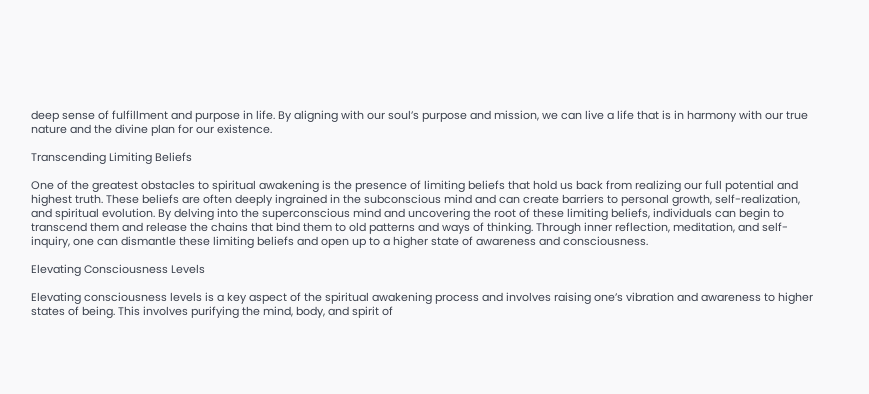deep sense of fulfillment and purpose in life. By aligning with our soul’s purpose and mission, we can live a life that is in harmony with our true nature and the divine plan for our existence.

Transcending Limiting Beliefs

One of the greatest obstacles to spiritual awakening is the presence of limiting beliefs that hold us back from realizing our full potential and highest truth. These beliefs are often deeply ingrained in the subconscious mind and can create barriers to personal growth, self-realization, and spiritual evolution. By delving into the superconscious mind and uncovering the root of these limiting beliefs, individuals can begin to transcend them and release the chains that bind them to old patterns and ways of thinking. Through inner reflection, meditation, and self-inquiry, one can dismantle these limiting beliefs and open up to a higher state of awareness and consciousness.

Elevating Consciousness Levels

Elevating consciousness levels is a key aspect of the spiritual awakening process and involves raising one’s vibration and awareness to higher states of being. This involves purifying the mind, body, and spirit of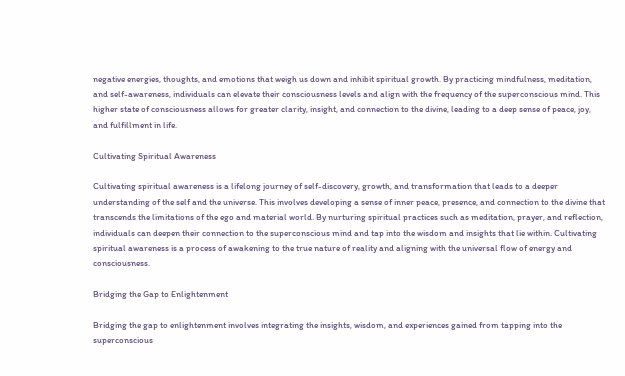negative energies, thoughts, and emotions that weigh us down and inhibit spiritual growth. By practicing mindfulness, meditation, and self-awareness, individuals can elevate their consciousness levels and align with the frequency of the superconscious mind. This higher state of consciousness allows for greater clarity, insight, and connection to the divine, leading to a deep sense of peace, joy, and fulfillment in life.

Cultivating Spiritual Awareness

Cultivating spiritual awareness is a lifelong journey of self-discovery, growth, and transformation that leads to a deeper understanding of the self and the universe. This involves developing a sense of inner peace, presence, and connection to the divine that transcends the limitations of the ego and material world. By nurturing spiritual practices such as meditation, prayer, and reflection, individuals can deepen their connection to the superconscious mind and tap into the wisdom and insights that lie within. Cultivating spiritual awareness is a process of awakening to the true nature of reality and aligning with the universal flow of energy and consciousness.

Bridging the Gap to Enlightenment

Bridging the gap to enlightenment involves integrating the insights, wisdom, and experiences gained from tapping into the superconscious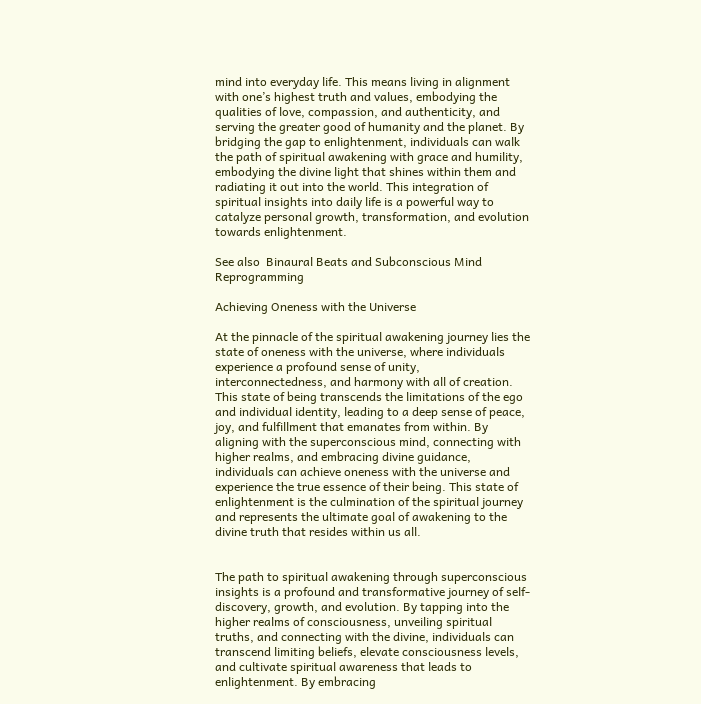mind into everyday life. This means living in alignment with one’s highest truth and values, embodying the qualities of love, compassion, and authenticity, and serving the greater good of humanity and the planet. By bridging the gap to enlightenment, individuals can walk the path of spiritual awakening with grace and humility, embodying the divine light that shines within them and radiating it out into the world. This integration of spiritual insights into daily life is a powerful way to catalyze personal growth, transformation, and evolution towards enlightenment.

See also  Binaural Beats and Subconscious Mind Reprogramming

Achieving Oneness with the Universe

At the pinnacle of the spiritual awakening journey lies the state of oneness with the universe, where individuals experience a profound sense of unity, interconnectedness, and harmony with all of creation. This state of being transcends the limitations of the ego and individual identity, leading to a deep sense of peace, joy, and fulfillment that emanates from within. By aligning with the superconscious mind, connecting with higher realms, and embracing divine guidance, individuals can achieve oneness with the universe and experience the true essence of their being. This state of enlightenment is the culmination of the spiritual journey and represents the ultimate goal of awakening to the divine truth that resides within us all.


The path to spiritual awakening through superconscious insights is a profound and transformative journey of self-discovery, growth, and evolution. By tapping into the higher realms of consciousness, unveiling spiritual truths, and connecting with the divine, individuals can transcend limiting beliefs, elevate consciousness levels, and cultivate spiritual awareness that leads to enlightenment. By embracing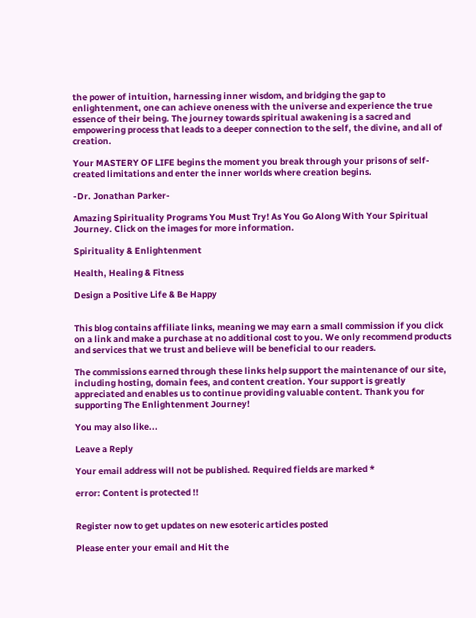the power of intuition, harnessing inner wisdom, and bridging the gap to enlightenment, one can achieve oneness with the universe and experience the true essence of their being. The journey towards spiritual awakening is a sacred and empowering process that leads to a deeper connection to the self, the divine, and all of creation.

Your MASTERY OF LIFE begins the moment you break through your prisons of self-created limitations and enter the inner worlds where creation begins.

-Dr. Jonathan Parker-

Amazing Spirituality Programs You Must Try! As You Go Along With Your Spiritual Journey. Click on the images for more information.

Spirituality & Enlightenment

Health, Healing & Fitness

Design a Positive Life & Be Happy


This blog contains affiliate links, meaning we may earn a small commission if you click on a link and make a purchase at no additional cost to you. We only recommend products and services that we trust and believe will be beneficial to our readers.

The commissions earned through these links help support the maintenance of our site, including hosting, domain fees, and content creation. Your support is greatly appreciated and enables us to continue providing valuable content. Thank you for supporting The Enlightenment Journey!

You may also like...

Leave a Reply

Your email address will not be published. Required fields are marked *

error: Content is protected !!


Register now to get updates on new esoteric articles posted

Please enter your email and Hit the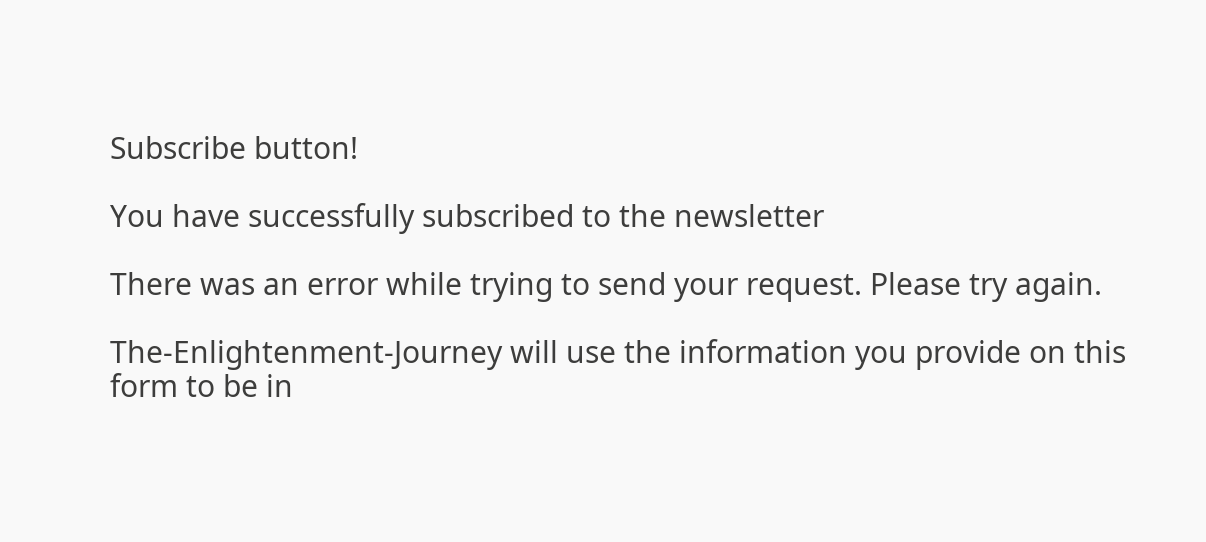Subscribe button!

You have successfully subscribed to the newsletter

There was an error while trying to send your request. Please try again.

The-Enlightenment-Journey will use the information you provide on this form to be in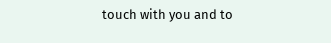touch with you and to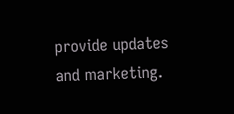provide updates and marketing.